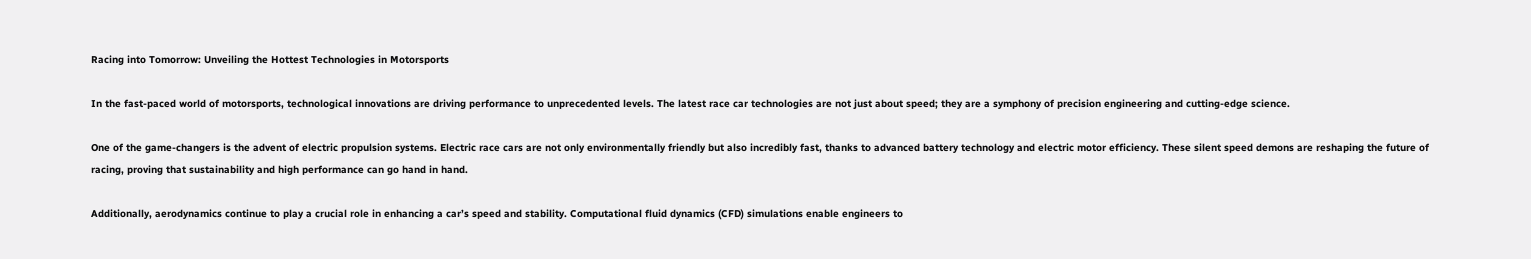Racing into Tomorrow: Unveiling the Hottest Technologies in Motorsports

In the fast-paced world of motorsports, technological innovations are driving performance to unprecedented levels. The latest race car technologies are not just about speed; they are a symphony of precision engineering and cutting-edge science.

One of the game-changers is the advent of electric propulsion systems. Electric race cars are not only environmentally friendly but also incredibly fast, thanks to advanced battery technology and electric motor efficiency. These silent speed demons are reshaping the future of racing, proving that sustainability and high performance can go hand in hand.

Additionally, aerodynamics continue to play a crucial role in enhancing a car’s speed and stability. Computational fluid dynamics (CFD) simulations enable engineers to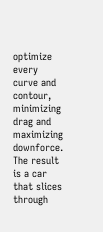optimize every curve and contour, minimizing drag and maximizing downforce. The result is a car that slices through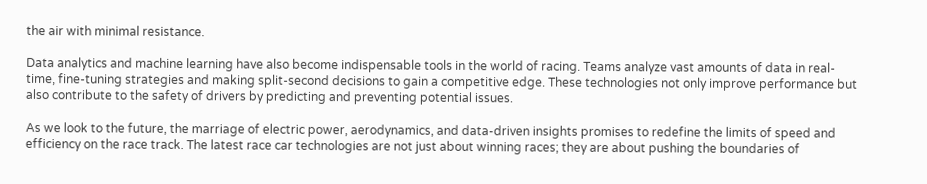the air with minimal resistance.

Data analytics and machine learning have also become indispensable tools in the world of racing. Teams analyze vast amounts of data in real-time, fine-tuning strategies and making split-second decisions to gain a competitive edge. These technologies not only improve performance but also contribute to the safety of drivers by predicting and preventing potential issues.

As we look to the future, the marriage of electric power, aerodynamics, and data-driven insights promises to redefine the limits of speed and efficiency on the race track. The latest race car technologies are not just about winning races; they are about pushing the boundaries of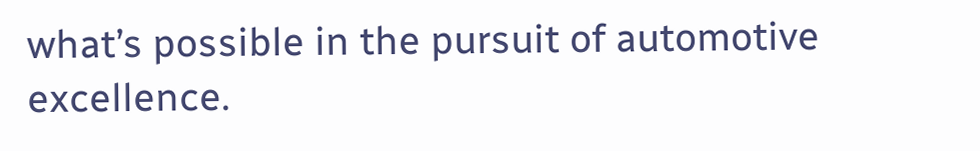what’s possible in the pursuit of automotive excellence.